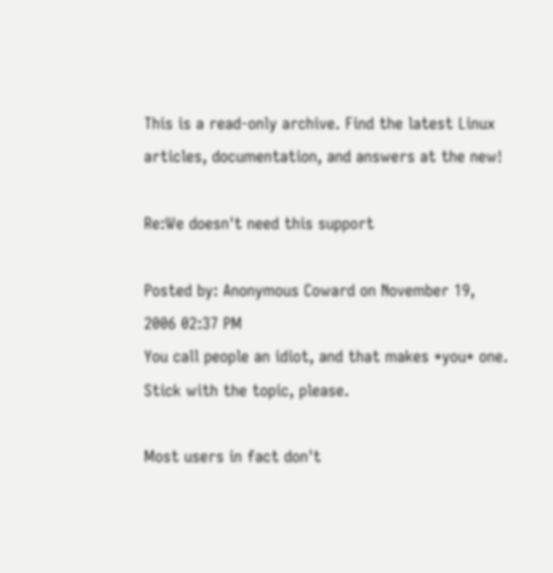This is a read-only archive. Find the latest Linux articles, documentation, and answers at the new!

Re:We doesn't need this support

Posted by: Anonymous Coward on November 19, 2006 02:37 PM
You call people an idiot, and that makes *you* one. Stick with the topic, please.

Most users in fact don't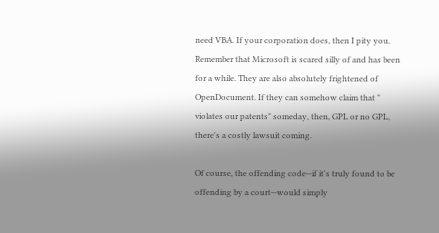need VBA. If your corporation does, then I pity you. Remember that Microsoft is scared silly of and has been for a while. They are also absolutely frightened of OpenDocument. If they can somehow claim that " violates our patents" someday, then, GPL or no GPL, there's a costly lawsuit coming.

Of course, the offending code--if it's truly found to be offending by a court--would simply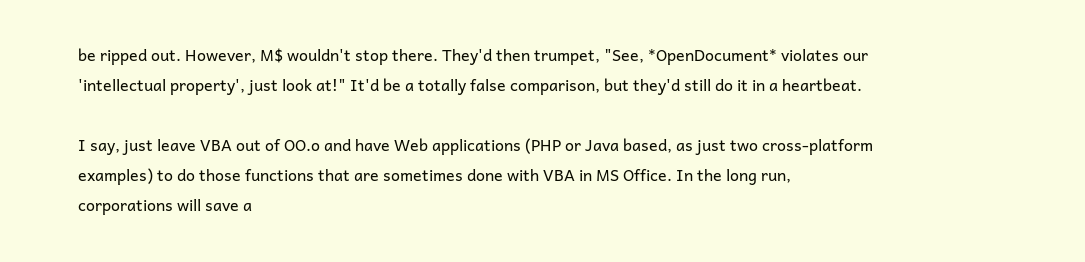be ripped out. However, M$ wouldn't stop there. They'd then trumpet, "See, *OpenDocument* violates our 'intellectual property', just look at!" It'd be a totally false comparison, but they'd still do it in a heartbeat.

I say, just leave VBA out of OO.o and have Web applications (PHP or Java based, as just two cross-platform examples) to do those functions that are sometimes done with VBA in MS Office. In the long run, corporations will save a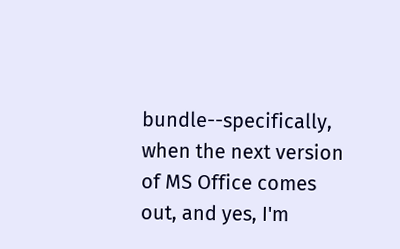bundle--specifically, when the next version of MS Office comes out, and yes, I'm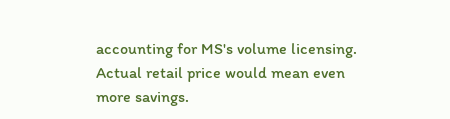accounting for MS's volume licensing. Actual retail price would mean even more savings.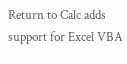Return to Calc adds support for Excel VBA